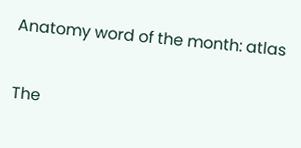Anatomy word of the month: atlas

The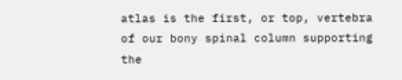atlas is the first, or top, vertebra of our bony spinal column supporting the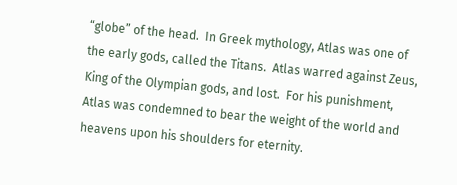“globe” of the head.  In Greek mythology, Atlas was one of the early gods, called the Titans.  Atlas warred against Zeus, King of the Olympian gods, and lost.  For his punishment, Atlas was condemned to bear the weight of the world and heavens upon his shoulders for eternity.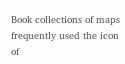Book collections of maps frequently used the icon of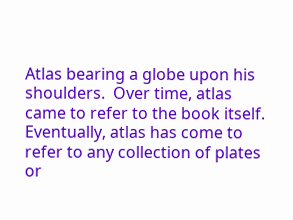Atlas bearing a globe upon his shoulders.  Over time, atlas came to refer to the book itself.  Eventually, atlas has come to refer to any collection of plates or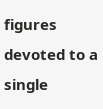figures devoted to a single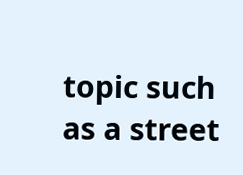topic such as a street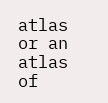atlas or an atlas of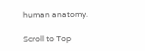human anatomy.

Scroll to Top